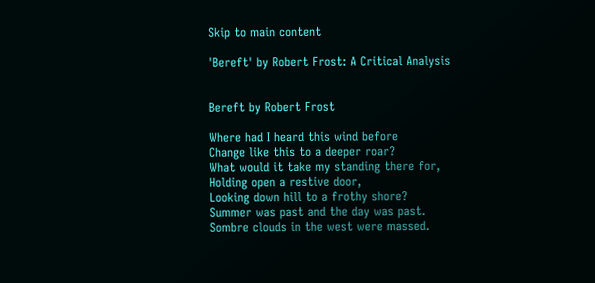Skip to main content

'Bereft' by Robert Frost: A Critical Analysis


Bereft by Robert Frost

Where had I heard this wind before
Change like this to a deeper roar?
What would it take my standing there for,
Holding open a restive door,
Looking down hill to a frothy shore?
Summer was past and the day was past.
Sombre clouds in the west were massed.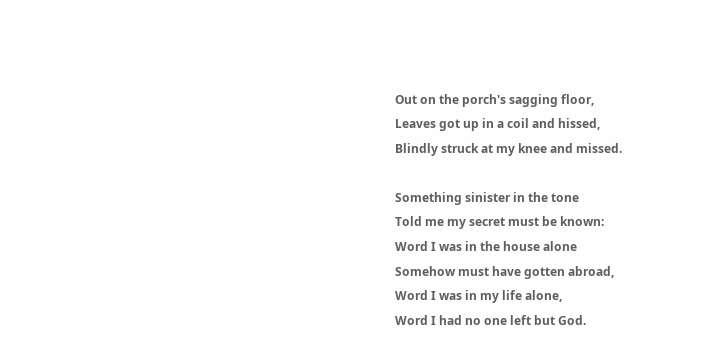Out on the porch's sagging floor,
Leaves got up in a coil and hissed,
Blindly struck at my knee and missed.

Something sinister in the tone
Told me my secret must be known:
Word I was in the house alone
Somehow must have gotten abroad,
Word I was in my life alone,
Word I had no one left but God.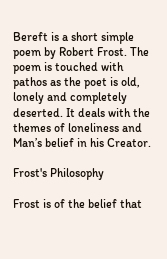Bereft is a short simple poem by Robert Frost. The poem is touched with pathos as the poet is old, lonely and completely deserted. It deals with the themes of loneliness and Man’s belief in his Creator.

Frost's Philosophy

Frost is of the belief that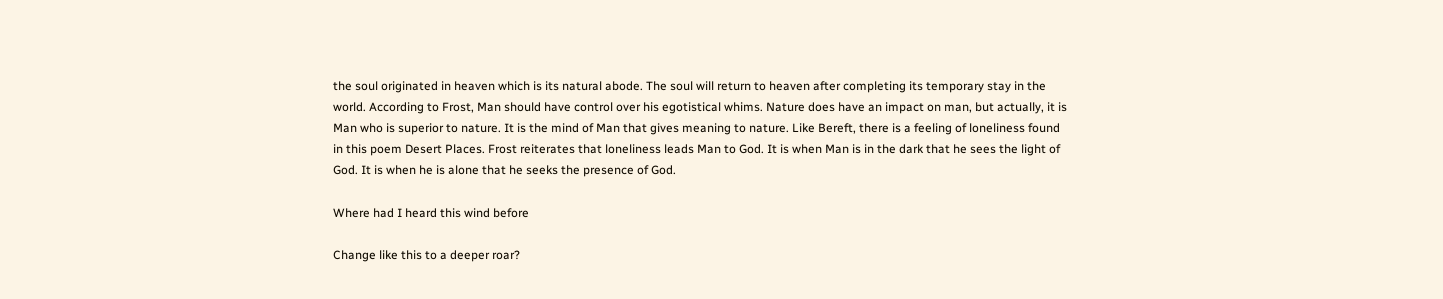the soul originated in heaven which is its natural abode. The soul will return to heaven after completing its temporary stay in the world. According to Frost, Man should have control over his egotistical whims. Nature does have an impact on man, but actually, it is Man who is superior to nature. It is the mind of Man that gives meaning to nature. Like Bereft, there is a feeling of loneliness found in this poem Desert Places. Frost reiterates that loneliness leads Man to God. It is when Man is in the dark that he sees the light of God. It is when he is alone that he seeks the presence of God.

Where had I heard this wind before

Change like this to a deeper roar?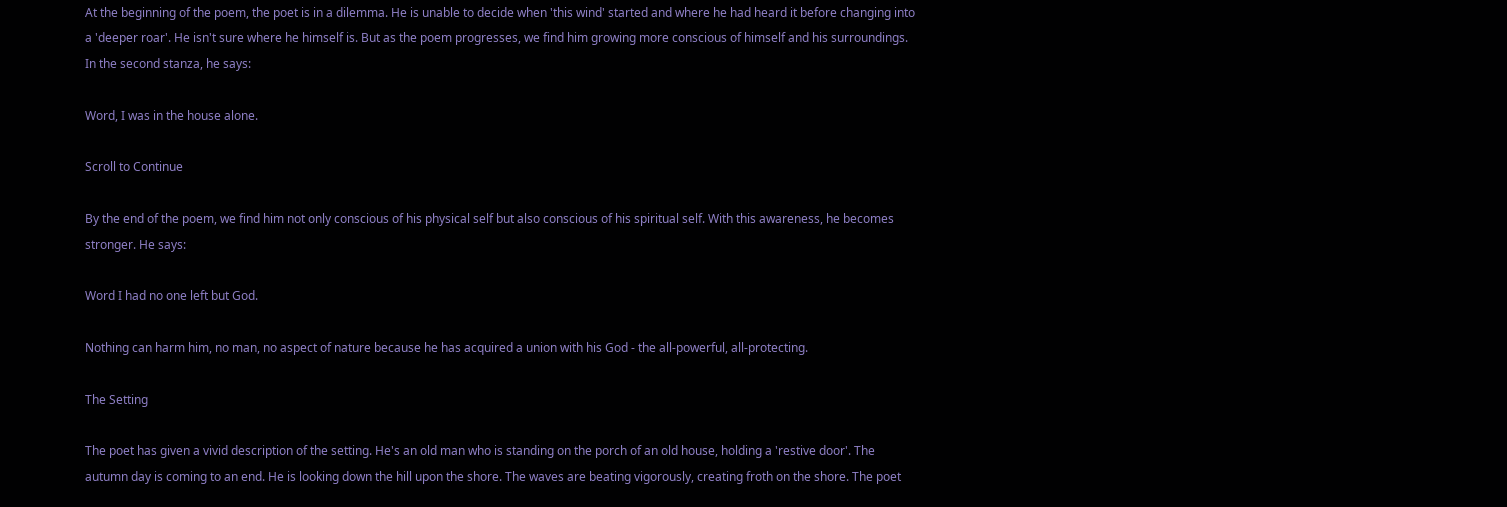At the beginning of the poem, the poet is in a dilemma. He is unable to decide when 'this wind' started and where he had heard it before changing into a 'deeper roar'. He isn't sure where he himself is. But as the poem progresses, we find him growing more conscious of himself and his surroundings. In the second stanza, he says:

Word, I was in the house alone.

Scroll to Continue

By the end of the poem, we find him not only conscious of his physical self but also conscious of his spiritual self. With this awareness, he becomes stronger. He says:

Word I had no one left but God.

Nothing can harm him, no man, no aspect of nature because he has acquired a union with his God - the all-powerful, all-protecting.

The Setting

The poet has given a vivid description of the setting. He's an old man who is standing on the porch of an old house, holding a 'restive door'. The autumn day is coming to an end. He is looking down the hill upon the shore. The waves are beating vigorously, creating froth on the shore. The poet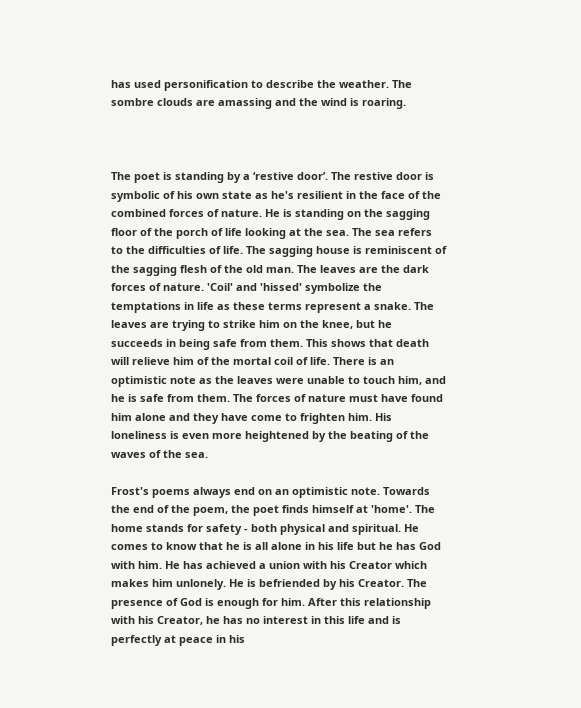has used personification to describe the weather. The sombre clouds are amassing and the wind is roaring.



The poet is standing by a ‘restive door’. The restive door is symbolic of his own state as he's resilient in the face of the combined forces of nature. He is standing on the sagging floor of the porch of life looking at the sea. The sea refers to the difficulties of life. The sagging house is reminiscent of the sagging flesh of the old man. The leaves are the dark forces of nature. 'Coil' and 'hissed' symbolize the temptations in life as these terms represent a snake. The leaves are trying to strike him on the knee, but he succeeds in being safe from them. This shows that death will relieve him of the mortal coil of life. There is an optimistic note as the leaves were unable to touch him, and he is safe from them. The forces of nature must have found him alone and they have come to frighten him. His loneliness is even more heightened by the beating of the waves of the sea.

Frost's poems always end on an optimistic note. Towards the end of the poem, the poet finds himself at 'home'. The home stands for safety - both physical and spiritual. He comes to know that he is all alone in his life but he has God with him. He has achieved a union with his Creator which makes him unlonely. He is befriended by his Creator. The presence of God is enough for him. After this relationship with his Creator, he has no interest in this life and is perfectly at peace in his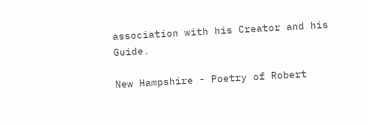association with his Creator and his Guide.

New Hampshire - Poetry of Robert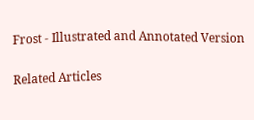Frost - Illustrated and Annotated Version

Related Articles